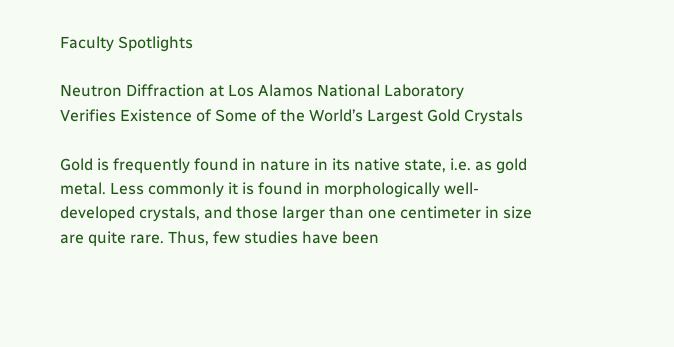Faculty Spotlights

Neutron Diffraction at Los Alamos National Laboratory
Verifies Existence of Some of the World’s Largest Gold Crystals

Gold is frequently found in nature in its native state, i.e. as gold metal. Less commonly it is found in morphologically well-developed crystals, and those larger than one centimeter in size are quite rare. Thus, few studies have been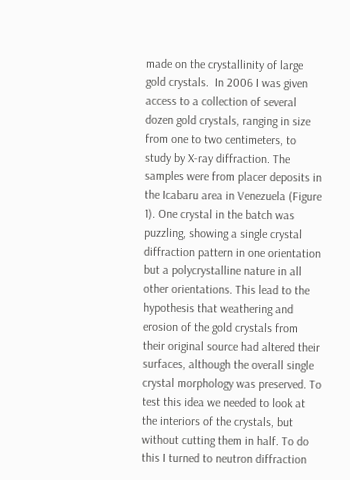made on the crystallinity of large gold crystals.  In 2006 I was given access to a collection of several dozen gold crystals, ranging in size from one to two centimeters, to study by X-ray diffraction. The samples were from placer deposits in the Icabaru area in Venezuela (Figure 1). One crystal in the batch was puzzling, showing a single crystal diffraction pattern in one orientation but a polycrystalline nature in all other orientations. This lead to the hypothesis that weathering and erosion of the gold crystals from their original source had altered their surfaces, although the overall single crystal morphology was preserved. To test this idea we needed to look at the interiors of the crystals, but without cutting them in half. To do this I turned to neutron diffraction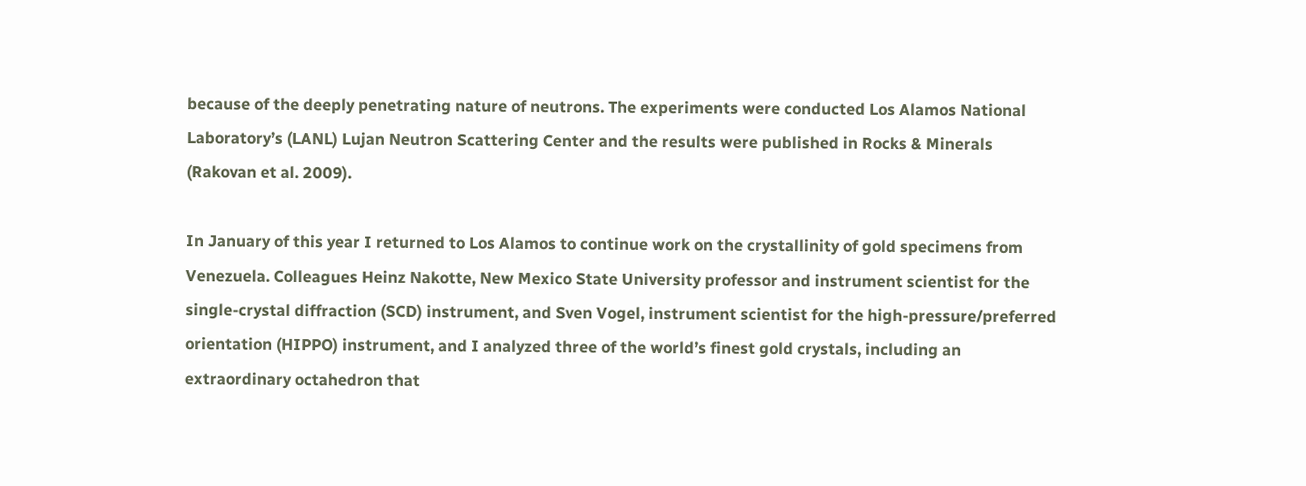because of the deeply penetrating nature of neutrons. The experiments were conducted Los Alamos National Laboratory’s (LANL) Lujan Neutron Scattering Center and the results were published in Rocks & Minerals (Rakovan et al. 2009).

In January of this year I returned to Los Alamos to continue work on the crystallinity of gold specimens from Venezuela. Colleagues Heinz Nakotte, New Mexico State University professor and instrument scientist for the single-crystal diffraction (SCD) instrument, and Sven Vogel, instrument scientist for the high-pressure/preferred orientation (HIPPO) instrument, and I analyzed three of the world’s finest gold crystals, including an extraordinary octahedron that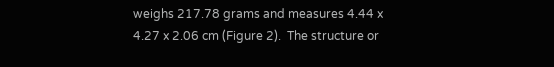weighs 217.78 grams and measures 4.44 x 4.27 x 2.06 cm (Figure 2).  The structure or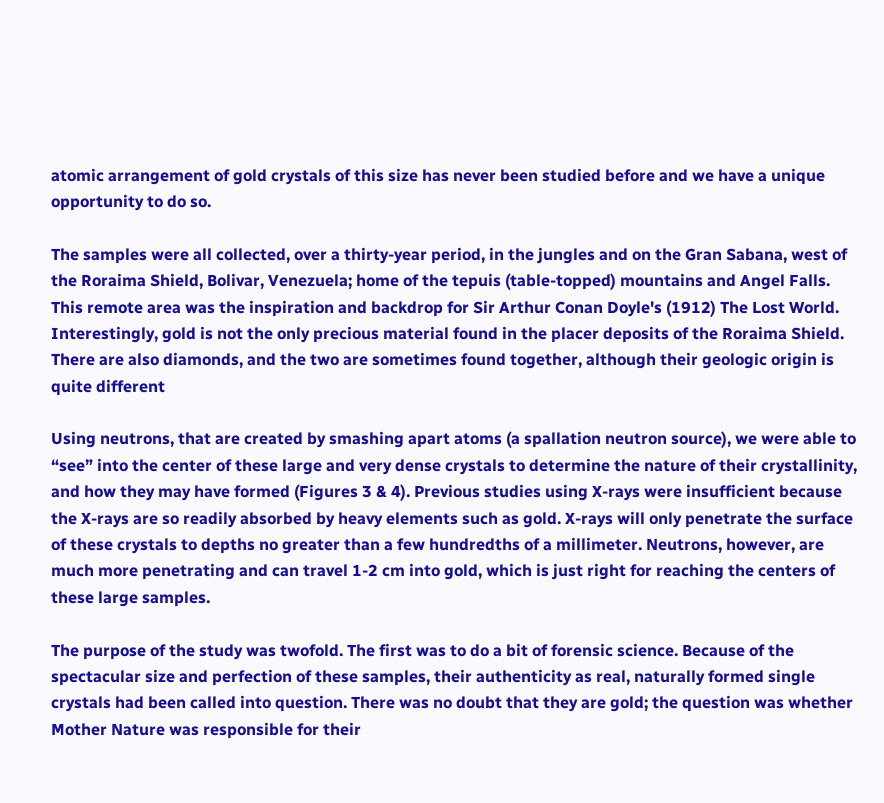atomic arrangement of gold crystals of this size has never been studied before and we have a unique opportunity to do so.

The samples were all collected, over a thirty-year period, in the jungles and on the Gran Sabana, west of the Roraima Shield, Bolivar, Venezuela; home of the tepuis (table-topped) mountains and Angel Falls. This remote area was the inspiration and backdrop for Sir Arthur Conan Doyle's (1912) The Lost World. Interestingly, gold is not the only precious material found in the placer deposits of the Roraima Shield. There are also diamonds, and the two are sometimes found together, although their geologic origin is quite different

Using neutrons, that are created by smashing apart atoms (a spallation neutron source), we were able to “see” into the center of these large and very dense crystals to determine the nature of their crystallinity, and how they may have formed (Figures 3 & 4). Previous studies using X-rays were insufficient because the X-rays are so readily absorbed by heavy elements such as gold. X-rays will only penetrate the surface of these crystals to depths no greater than a few hundredths of a millimeter. Neutrons, however, are much more penetrating and can travel 1-2 cm into gold, which is just right for reaching the centers of these large samples.

The purpose of the study was twofold. The first was to do a bit of forensic science. Because of the spectacular size and perfection of these samples, their authenticity as real, naturally formed single crystals had been called into question. There was no doubt that they are gold; the question was whether Mother Nature was responsible for their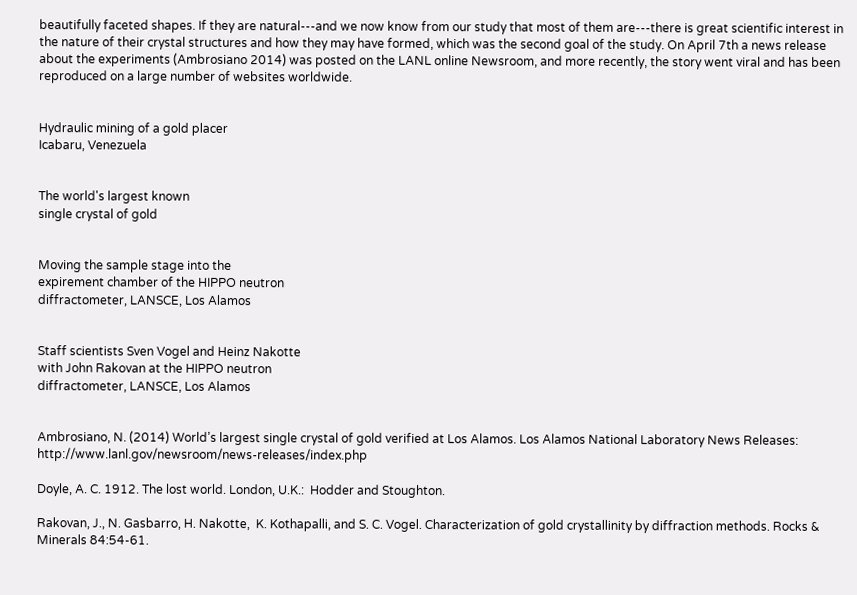beautifully faceted shapes. If they are natural---and we now know from our study that most of them are---there is great scientific interest in the nature of their crystal structures and how they may have formed, which was the second goal of the study. On April 7th a news release about the experiments (Ambrosiano 2014) was posted on the LANL online Newsroom, and more recently, the story went viral and has been reproduced on a large number of websites worldwide.


Hydraulic mining of a gold placer
Icabaru, Venezuela


The world's largest known
single crystal of gold


Moving the sample stage into the
expirement chamber of the HIPPO neutron
diffractometer, LANSCE, Los Alamos


Staff scientists Sven Vogel and Heinz Nakotte
with John Rakovan at the HIPPO neutron
diffractometer, LANSCE, Los Alamos


Ambrosiano, N. (2014) World’s largest single crystal of gold verified at Los Alamos. Los Alamos National Laboratory News Releases: http://www.lanl.gov/newsroom/news-releases/index.php

Doyle, A. C. 1912. The lost world. London, U.K.:  Hodder and Stoughton.

Rakovan, J., N. Gasbarro, H. Nakotte,  K. Kothapalli, and S. C. Vogel. Characterization of gold crystallinity by diffraction methods. Rocks & Minerals 84:54-61.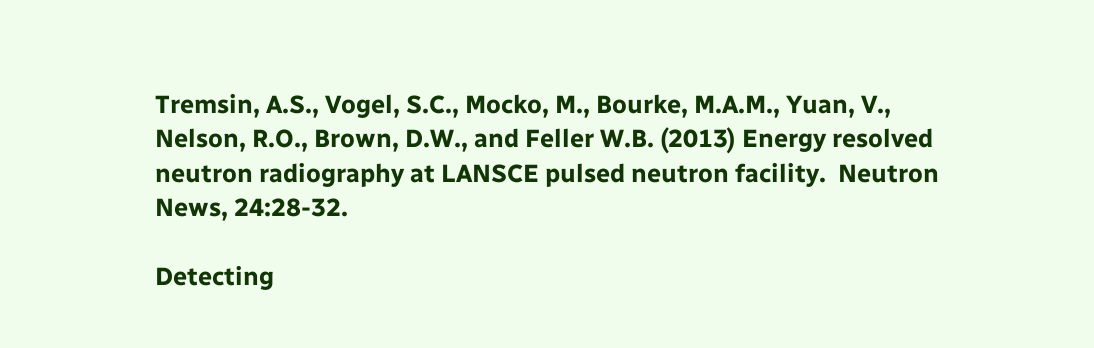Tremsin, A.S., Vogel, S.C., Mocko, M., Bourke, M.A.M., Yuan, V., Nelson, R.O., Brown, D.W., and Feller W.B. (2013) Energy resolved neutron radiography at LANSCE pulsed neutron facility.  Neutron News, 24:28-32.

Detecting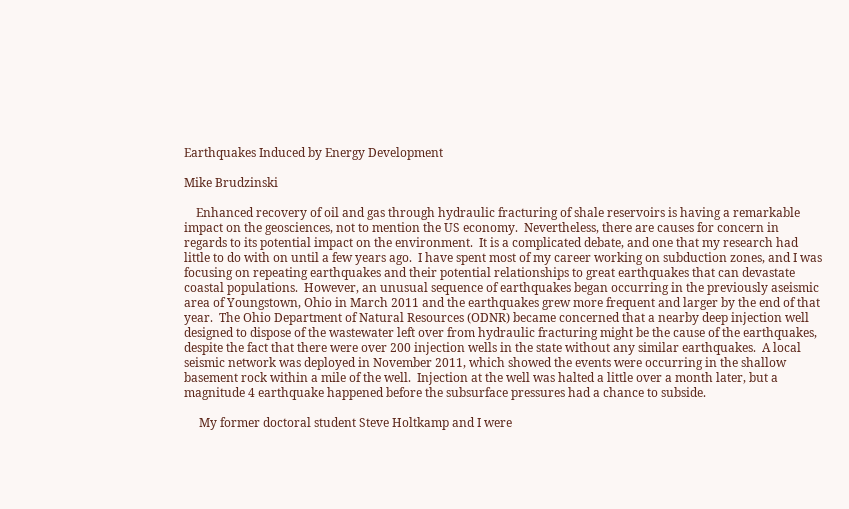Earthquakes Induced by Energy Development

Mike Brudzinski

    Enhanced recovery of oil and gas through hydraulic fracturing of shale reservoirs is having a remarkable impact on the geosciences, not to mention the US economy.  Nevertheless, there are causes for concern in regards to its potential impact on the environment.  It is a complicated debate, and one that my research had little to do with on until a few years ago.  I have spent most of my career working on subduction zones, and I was focusing on repeating earthquakes and their potential relationships to great earthquakes that can devastate coastal populations.  However, an unusual sequence of earthquakes began occurring in the previously aseismic area of Youngstown, Ohio in March 2011 and the earthquakes grew more frequent and larger by the end of that year.  The Ohio Department of Natural Resources (ODNR) became concerned that a nearby deep injection well designed to dispose of the wastewater left over from hydraulic fracturing might be the cause of the earthquakes, despite the fact that there were over 200 injection wells in the state without any similar earthquakes.  A local seismic network was deployed in November 2011, which showed the events were occurring in the shallow basement rock within a mile of the well.  Injection at the well was halted a little over a month later, but a magnitude 4 earthquake happened before the subsurface pressures had a chance to subside.

     My former doctoral student Steve Holtkamp and I were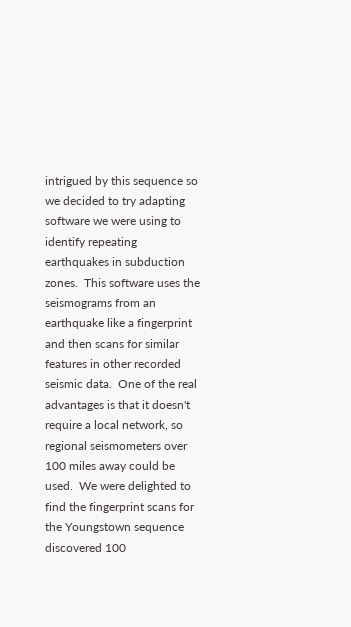intrigued by this sequence so we decided to try adapting software we were using to identify repeating earthquakes in subduction zones.  This software uses the seismograms from an earthquake like a fingerprint and then scans for similar features in other recorded seismic data.  One of the real advantages is that it doesn't require a local network, so regional seismometers over 100 miles away could be used.  We were delighted to find the fingerprint scans for the Youngstown sequence discovered 100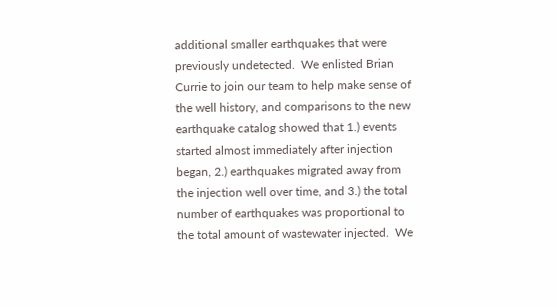additional smaller earthquakes that were previously undetected.  We enlisted Brian Currie to join our team to help make sense of the well history, and comparisons to the new earthquake catalog showed that 1.) events started almost immediately after injection began, 2.) earthquakes migrated away from the injection well over time, and 3.) the total number of earthquakes was proportional to the total amount of wastewater injected.  We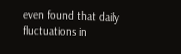even found that daily fluctuations in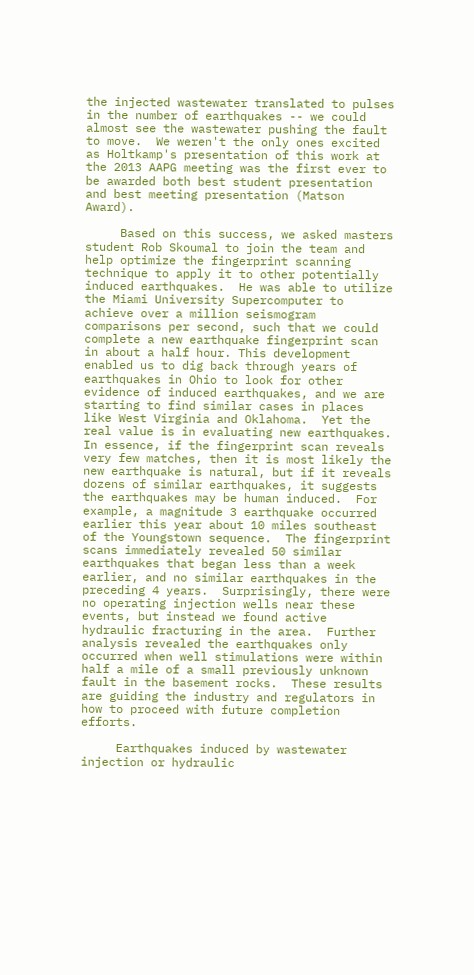the injected wastewater translated to pulses in the number of earthquakes -- we could almost see the wastewater pushing the fault to move.  We weren't the only ones excited as Holtkamp's presentation of this work at the 2013 AAPG meeting was the first ever to be awarded both best student presentation and best meeting presentation (Matson Award).

     Based on this success, we asked masters student Rob Skoumal to join the team and help optimize the fingerprint scanning technique to apply it to other potentially induced earthquakes.  He was able to utilize the Miami University Supercomputer to achieve over a million seismogram comparisons per second, such that we could complete a new earthquake fingerprint scan in about a half hour. This development enabled us to dig back through years of earthquakes in Ohio to look for other evidence of induced earthquakes, and we are starting to find similar cases in places like West Virginia and Oklahoma.  Yet the real value is in evaluating new earthquakes.  In essence, if the fingerprint scan reveals very few matches, then it is most likely the new earthquake is natural, but if it reveals dozens of similar earthquakes, it suggests the earthquakes may be human induced.  For example, a magnitude 3 earthquake occurred earlier this year about 10 miles southeast of the Youngstown sequence.  The fingerprint scans immediately revealed 50 similar earthquakes that began less than a week earlier, and no similar earthquakes in the preceding 4 years.  Surprisingly, there were no operating injection wells near these events, but instead we found active hydraulic fracturing in the area.  Further analysis revealed the earthquakes only occurred when well stimulations were within half a mile of a small previously unknown fault in the basement rocks.  These results are guiding the industry and regulators in how to proceed with future completion efforts.

     Earthquakes induced by wastewater injection or hydraulic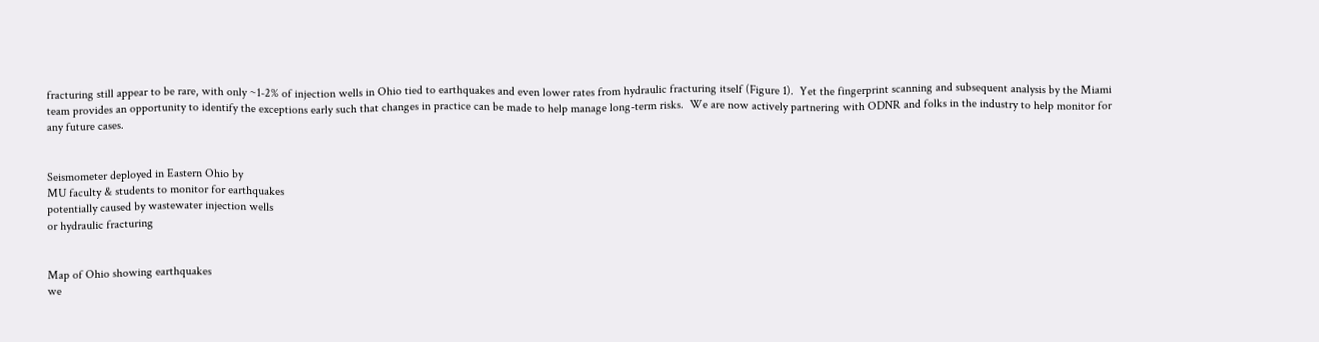fracturing still appear to be rare, with only ~1-2% of injection wells in Ohio tied to earthquakes and even lower rates from hydraulic fracturing itself (Figure 1).  Yet the fingerprint scanning and subsequent analysis by the Miami team provides an opportunity to identify the exceptions early such that changes in practice can be made to help manage long-term risks.  We are now actively partnering with ODNR and folks in the industry to help monitor for any future cases.


Seismometer deployed in Eastern Ohio by
MU faculty & students to monitor for earthquakes
potentially caused by wastewater injection wells
or hydraulic fracturing


Map of Ohio showing earthquakes
we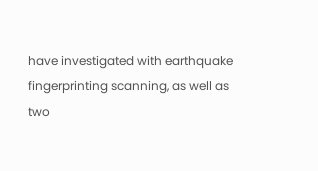have investigated with earthquake
fingerprinting scanning, as well as
two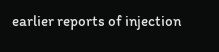earlier reports of injection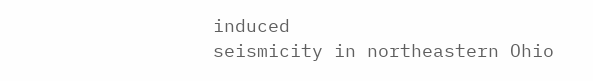induced
seismicity in northeastern Ohio